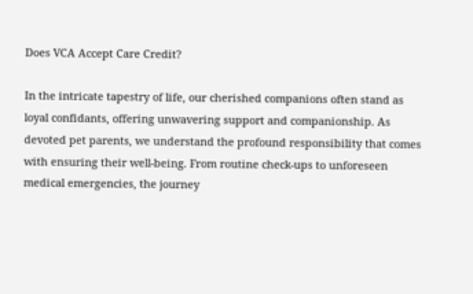Does VCA Accept Care Credit?

In the intricate tapestry of life, our cherished companions often stand as loyal confidants, offering unwavering support and companionship. As devoted pet parents, we understand the profound responsibility that comes with ensuring their well-being. From routine check-ups to unforeseen medical emergencies, the journey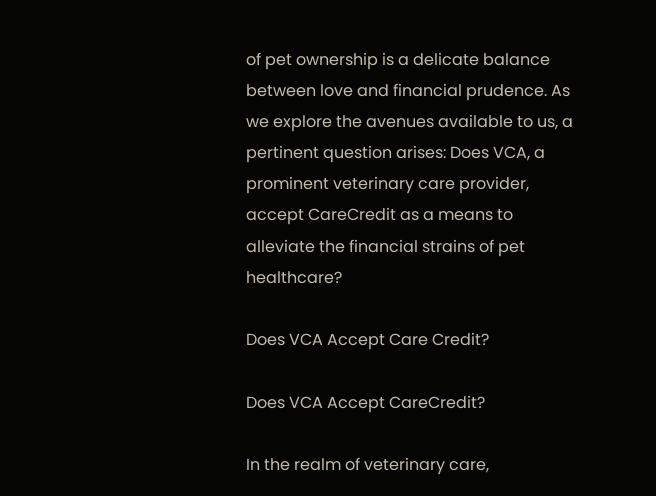of pet ownership is a delicate balance between love and financial prudence. As we explore the avenues available to us, a pertinent question arises: Does VCA, a prominent veterinary care provider, accept CareCredit as a means to alleviate the financial strains of pet healthcare?

Does VCA Accept Care Credit?

Does VCA Accept CareCredit?

In the realm of veterinary care,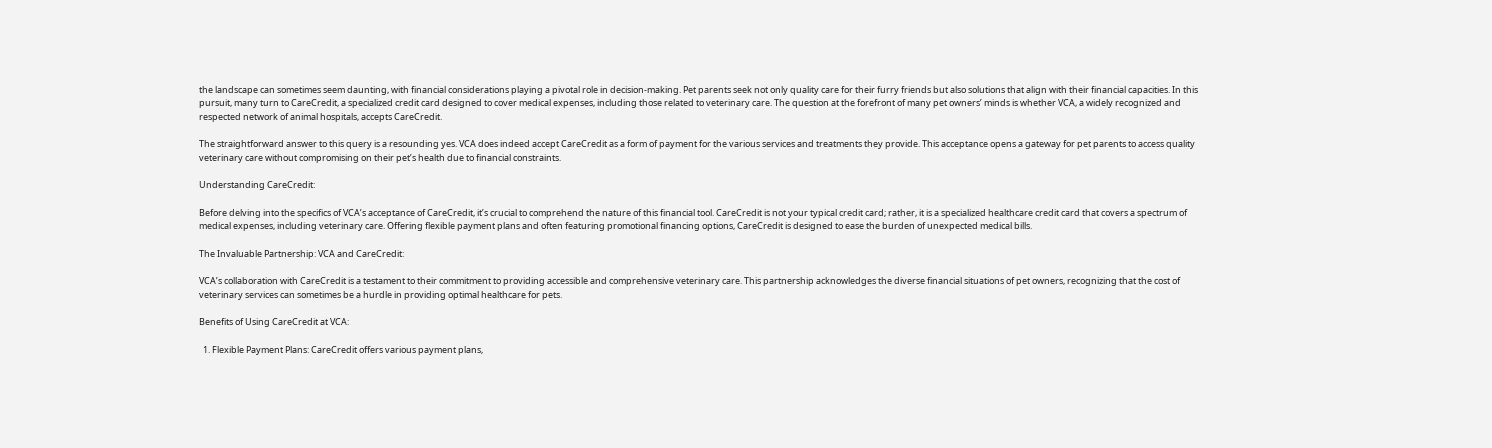the landscape can sometimes seem daunting, with financial considerations playing a pivotal role in decision-making. Pet parents seek not only quality care for their furry friends but also solutions that align with their financial capacities. In this pursuit, many turn to CareCredit, a specialized credit card designed to cover medical expenses, including those related to veterinary care. The question at the forefront of many pet owners’ minds is whether VCA, a widely recognized and respected network of animal hospitals, accepts CareCredit.

The straightforward answer to this query is a resounding yes. VCA does indeed accept CareCredit as a form of payment for the various services and treatments they provide. This acceptance opens a gateway for pet parents to access quality veterinary care without compromising on their pet’s health due to financial constraints.

Understanding CareCredit:

Before delving into the specifics of VCA’s acceptance of CareCredit, it’s crucial to comprehend the nature of this financial tool. CareCredit is not your typical credit card; rather, it is a specialized healthcare credit card that covers a spectrum of medical expenses, including veterinary care. Offering flexible payment plans and often featuring promotional financing options, CareCredit is designed to ease the burden of unexpected medical bills.

The Invaluable Partnership: VCA and CareCredit:

VCA’s collaboration with CareCredit is a testament to their commitment to providing accessible and comprehensive veterinary care. This partnership acknowledges the diverse financial situations of pet owners, recognizing that the cost of veterinary services can sometimes be a hurdle in providing optimal healthcare for pets.

Benefits of Using CareCredit at VCA:

  1. Flexible Payment Plans: CareCredit offers various payment plans,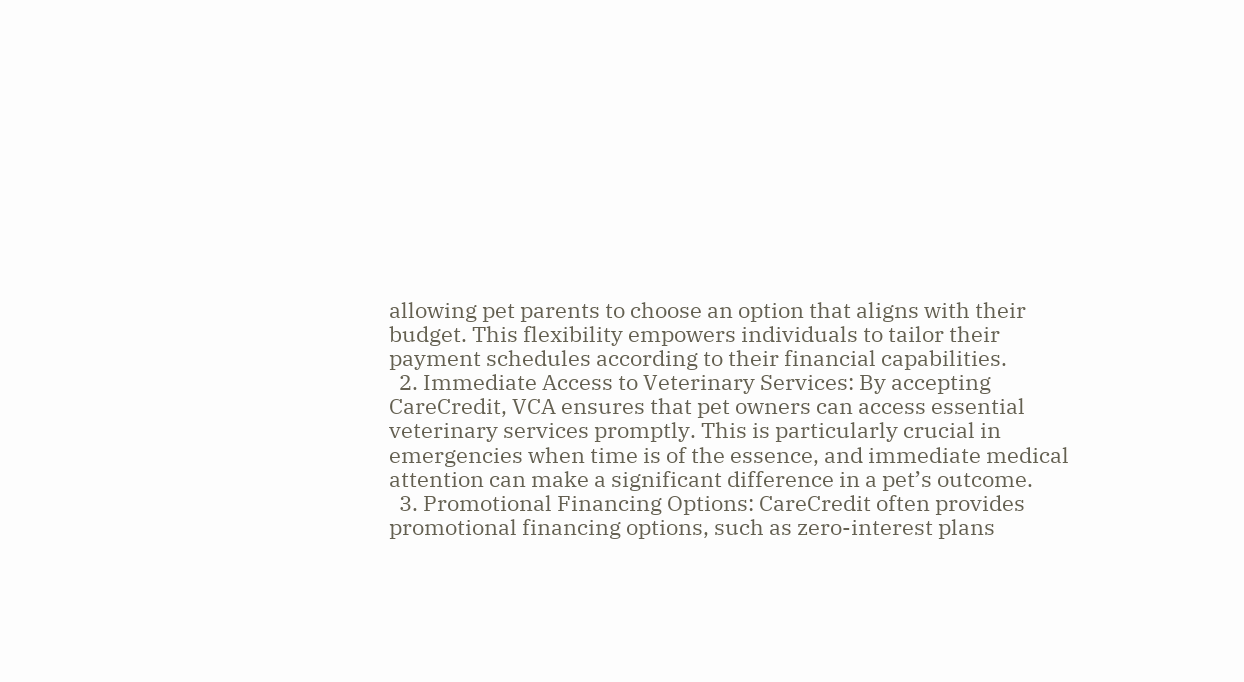allowing pet parents to choose an option that aligns with their budget. This flexibility empowers individuals to tailor their payment schedules according to their financial capabilities.
  2. Immediate Access to Veterinary Services: By accepting CareCredit, VCA ensures that pet owners can access essential veterinary services promptly. This is particularly crucial in emergencies when time is of the essence, and immediate medical attention can make a significant difference in a pet’s outcome.
  3. Promotional Financing Options: CareCredit often provides promotional financing options, such as zero-interest plans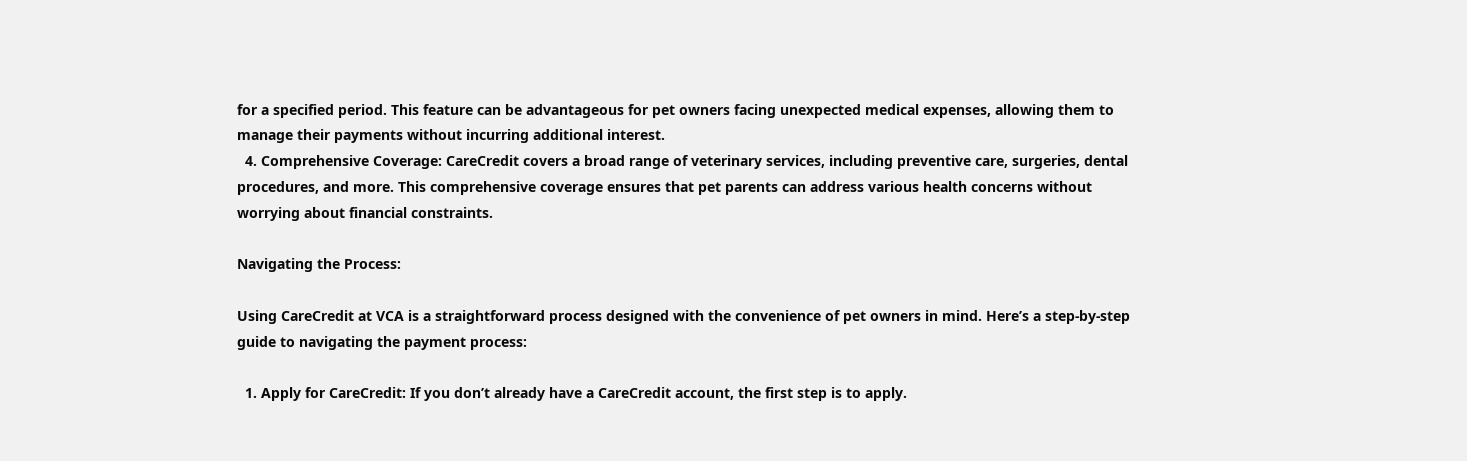for a specified period. This feature can be advantageous for pet owners facing unexpected medical expenses, allowing them to manage their payments without incurring additional interest.
  4. Comprehensive Coverage: CareCredit covers a broad range of veterinary services, including preventive care, surgeries, dental procedures, and more. This comprehensive coverage ensures that pet parents can address various health concerns without worrying about financial constraints.

Navigating the Process:

Using CareCredit at VCA is a straightforward process designed with the convenience of pet owners in mind. Here’s a step-by-step guide to navigating the payment process:

  1. Apply for CareCredit: If you don’t already have a CareCredit account, the first step is to apply.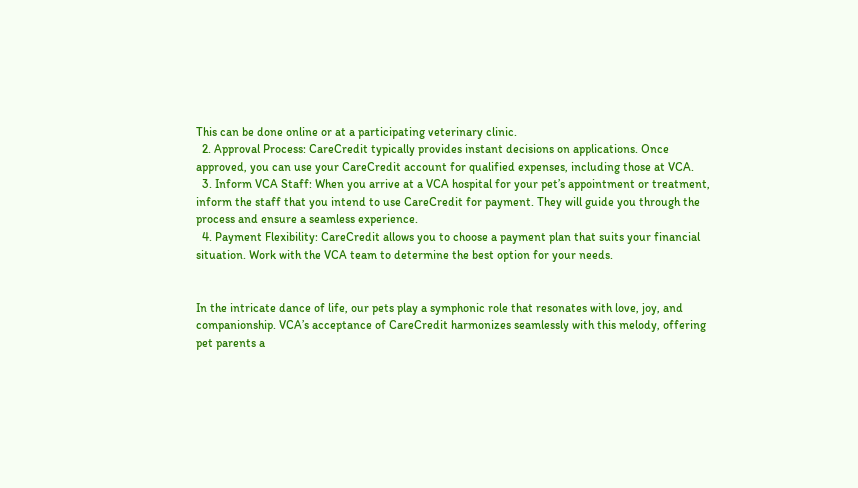This can be done online or at a participating veterinary clinic.
  2. Approval Process: CareCredit typically provides instant decisions on applications. Once approved, you can use your CareCredit account for qualified expenses, including those at VCA.
  3. Inform VCA Staff: When you arrive at a VCA hospital for your pet’s appointment or treatment, inform the staff that you intend to use CareCredit for payment. They will guide you through the process and ensure a seamless experience.
  4. Payment Flexibility: CareCredit allows you to choose a payment plan that suits your financial situation. Work with the VCA team to determine the best option for your needs.


In the intricate dance of life, our pets play a symphonic role that resonates with love, joy, and companionship. VCA’s acceptance of CareCredit harmonizes seamlessly with this melody, offering pet parents a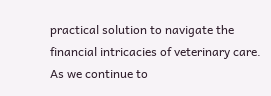practical solution to navigate the financial intricacies of veterinary care. As we continue to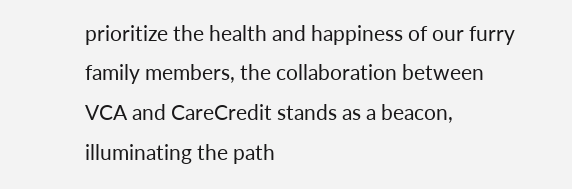prioritize the health and happiness of our furry family members, the collaboration between VCA and CareCredit stands as a beacon, illuminating the path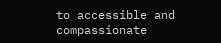to accessible and compassionate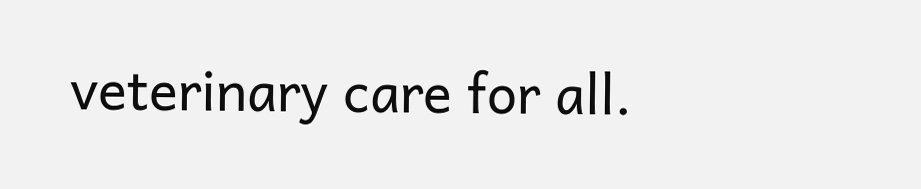veterinary care for all.